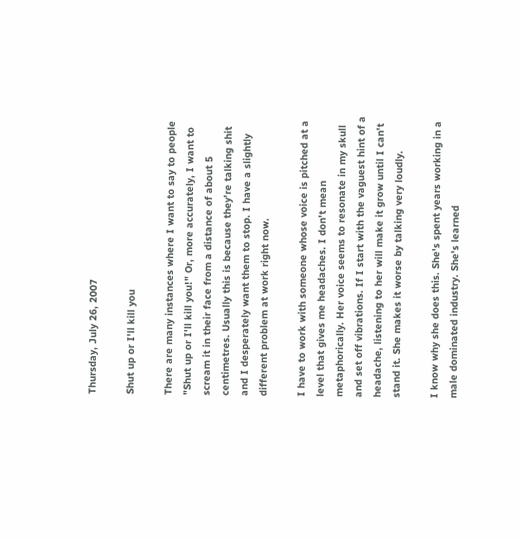Thursday, July 26, 2007

Shut up or I'll kill you

There are many instances where I want to say to people "Shut up or I'll kill you!" Or, more accurately, I want to scream it in their face from a distance of about 5 centimetres. Usually this is because they're talking shit and I desperately want them to stop. I have a slightly different problem at work right now.

I have to work with someone whose voice is pitched at a level that gives me headaches. I don't mean metaphorically. Her voice seems to resonate in my skull and set off vibrations. If I start with the vaguest hint of a headache, listening to her will make it grow until I can't stand it. She makes it worse by talking very loudly.

I know why she does this. She's spent years working in a male dominated industry. She's learned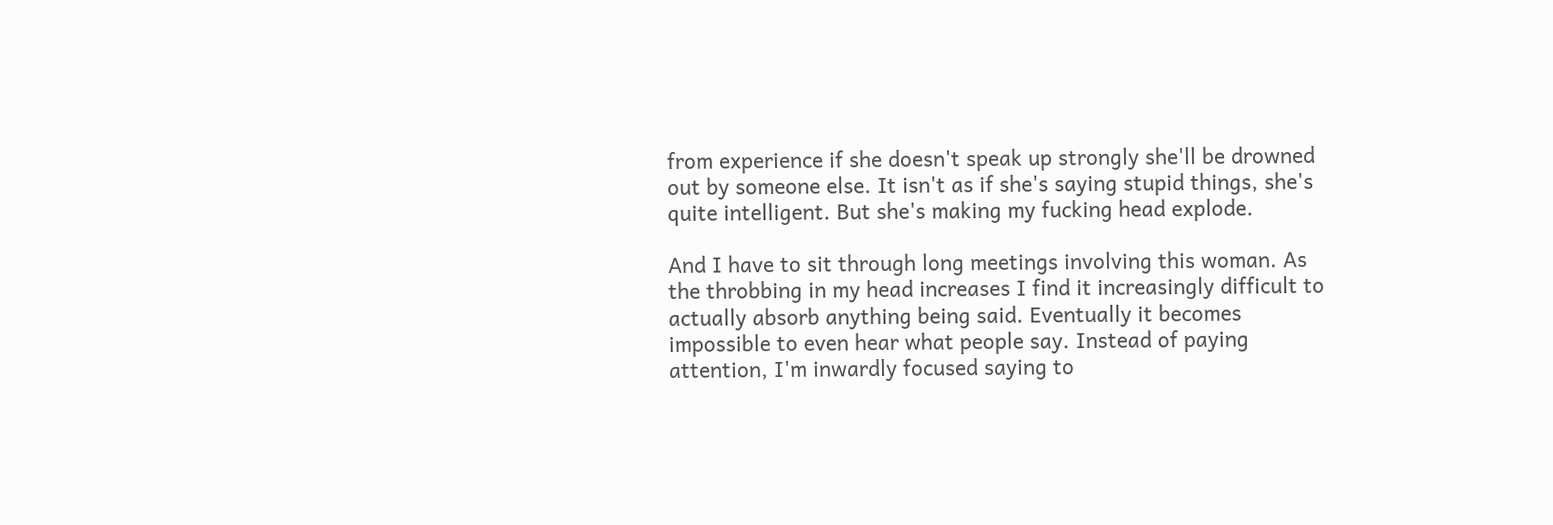from experience if she doesn't speak up strongly she'll be drowned out by someone else. It isn't as if she's saying stupid things, she's quite intelligent. But she's making my fucking head explode.

And I have to sit through long meetings involving this woman. As the throbbing in my head increases I find it increasingly difficult to actually absorb anything being said. Eventually it becomes impossible to even hear what people say. Instead of paying attention, I'm inwardly focused saying to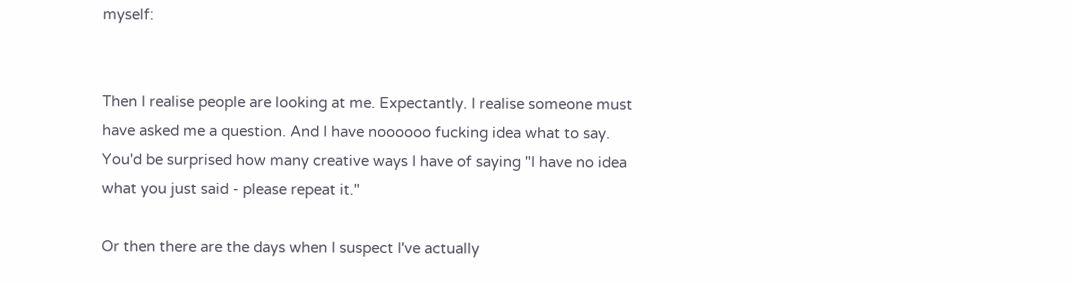myself:


Then I realise people are looking at me. Expectantly. I realise someone must have asked me a question. And I have noooooo fucking idea what to say. You'd be surprised how many creative ways I have of saying "I have no idea what you just said - please repeat it."

Or then there are the days when I suspect I've actually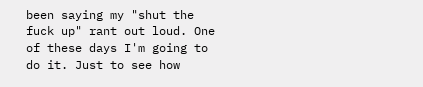been saying my "shut the fuck up" rant out loud. One of these days I'm going to do it. Just to see how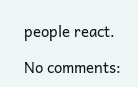people react.

No comments: